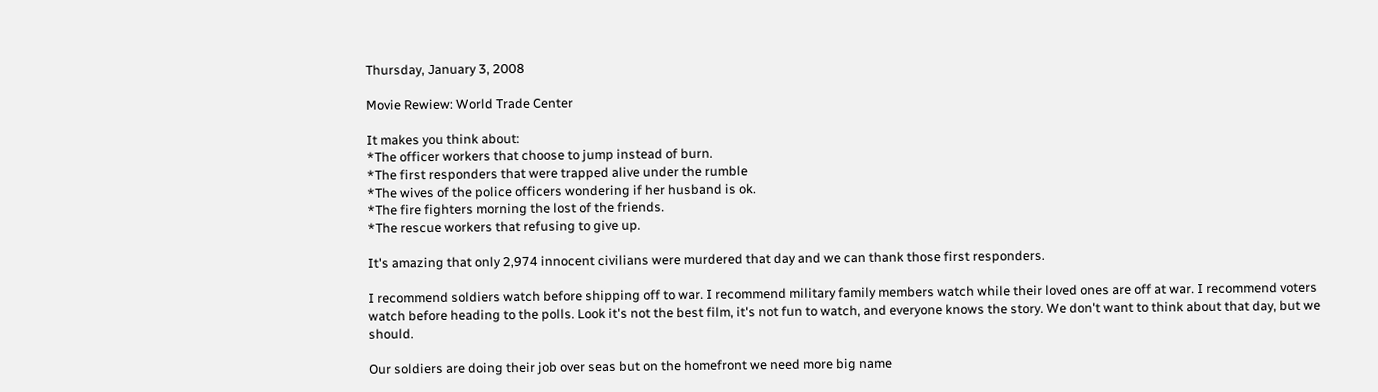Thursday, January 3, 2008

Movie Rewiew: World Trade Center

It makes you think about:
*The officer workers that choose to jump instead of burn.
*The first responders that were trapped alive under the rumble
*The wives of the police officers wondering if her husband is ok.
*The fire fighters morning the lost of the friends.
*The rescue workers that refusing to give up.

It's amazing that only 2,974 innocent civilians were murdered that day and we can thank those first responders.

I recommend soldiers watch before shipping off to war. I recommend military family members watch while their loved ones are off at war. I recommend voters watch before heading to the polls. Look it's not the best film, it's not fun to watch, and everyone knows the story. We don't want to think about that day, but we should.

Our soldiers are doing their job over seas but on the homefront we need more big name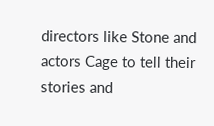directors like Stone and actors Cage to tell their stories and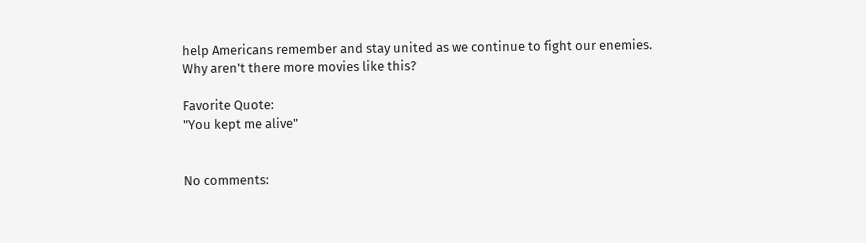help Americans remember and stay united as we continue to fight our enemies. Why aren't there more movies like this?

Favorite Quote:
"You kept me alive"


No comments: